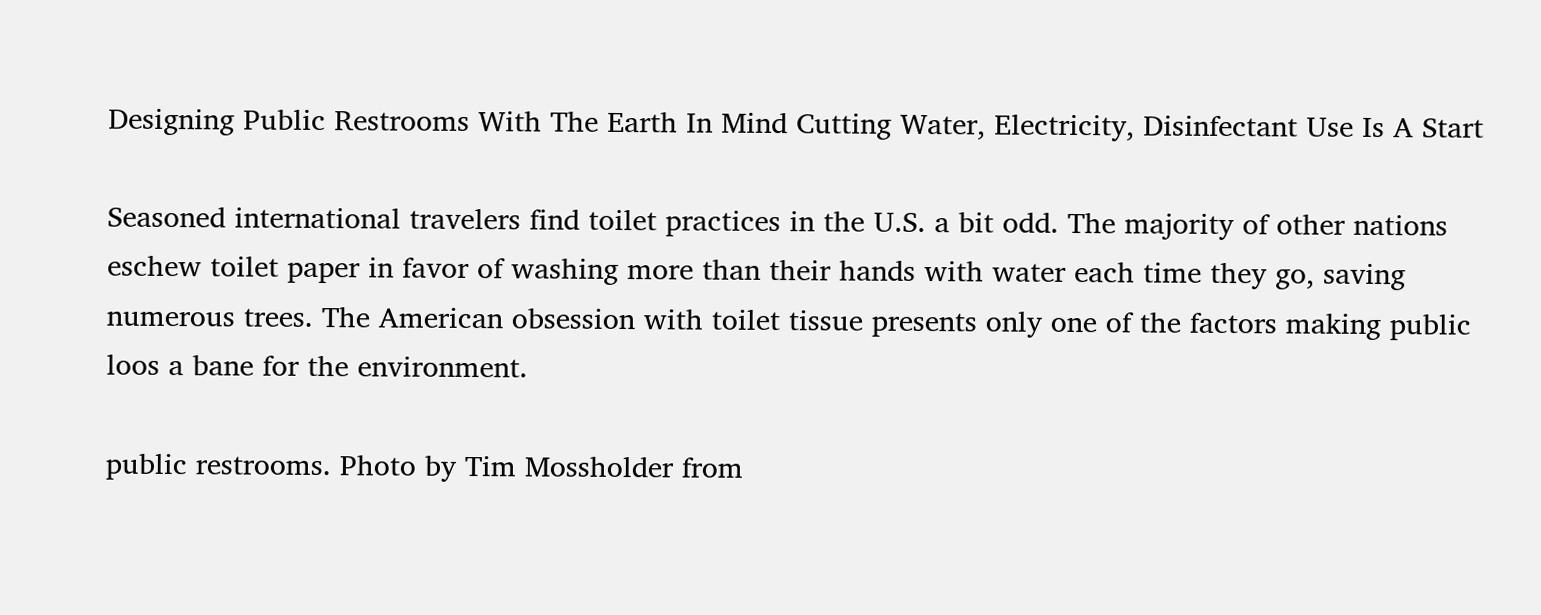Designing Public Restrooms With The Earth In Mind Cutting Water, Electricity, Disinfectant Use Is A Start

Seasoned international travelers find toilet practices in the U.S. a bit odd. The majority of other nations eschew toilet paper in favor of washing more than their hands with water each time they go, saving numerous trees. The American obsession with toilet tissue presents only one of the factors making public loos a bane for the environment.

public restrooms. Photo by Tim Mossholder from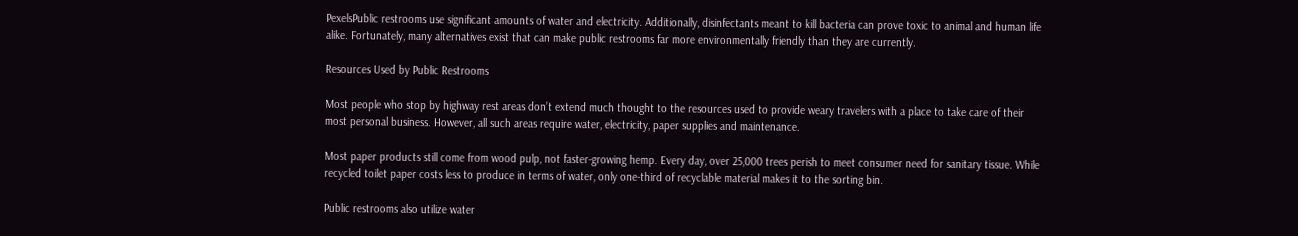PexelsPublic restrooms use significant amounts of water and electricity. Additionally, disinfectants meant to kill bacteria can prove toxic to animal and human life alike. Fortunately, many alternatives exist that can make public restrooms far more environmentally friendly than they are currently.

Resources Used by Public Restrooms

Most people who stop by highway rest areas don’t extend much thought to the resources used to provide weary travelers with a place to take care of their most personal business. However, all such areas require water, electricity, paper supplies and maintenance.

Most paper products still come from wood pulp, not faster-growing hemp. Every day, over 25,000 trees perish to meet consumer need for sanitary tissue. While recycled toilet paper costs less to produce in terms of water, only one-third of recyclable material makes it to the sorting bin.

Public restrooms also utilize water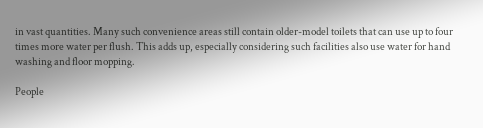in vast quantities. Many such convenience areas still contain older-model toilets that can use up to four times more water per flush. This adds up, especially considering such facilities also use water for hand washing and floor mopping.

People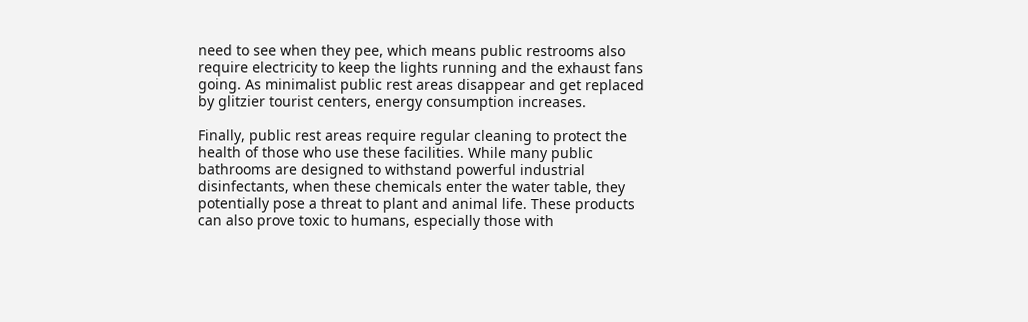need to see when they pee, which means public restrooms also require electricity to keep the lights running and the exhaust fans going. As minimalist public rest areas disappear and get replaced by glitzier tourist centers, energy consumption increases.

Finally, public rest areas require regular cleaning to protect the health of those who use these facilities. While many public bathrooms are designed to withstand powerful industrial disinfectants, when these chemicals enter the water table, they potentially pose a threat to plant and animal life. These products can also prove toxic to humans, especially those with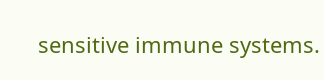sensitive immune systems.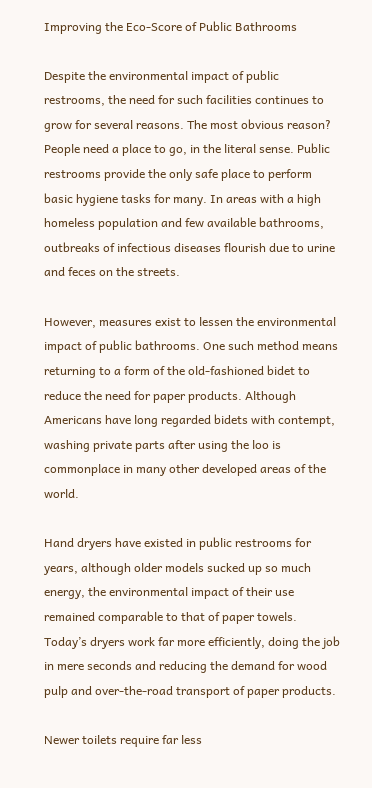Improving the Eco-Score of Public Bathrooms

Despite the environmental impact of public restrooms, the need for such facilities continues to grow for several reasons. The most obvious reason? People need a place to go, in the literal sense. Public restrooms provide the only safe place to perform basic hygiene tasks for many. In areas with a high homeless population and few available bathrooms, outbreaks of infectious diseases flourish due to urine and feces on the streets.

However, measures exist to lessen the environmental impact of public bathrooms. One such method means returning to a form of the old-fashioned bidet to reduce the need for paper products. Although Americans have long regarded bidets with contempt, washing private parts after using the loo is commonplace in many other developed areas of the world.

Hand dryers have existed in public restrooms for years, although older models sucked up so much energy, the environmental impact of their use remained comparable to that of paper towels. Today’s dryers work far more efficiently, doing the job in mere seconds and reducing the demand for wood pulp and over-the-road transport of paper products.

Newer toilets require far less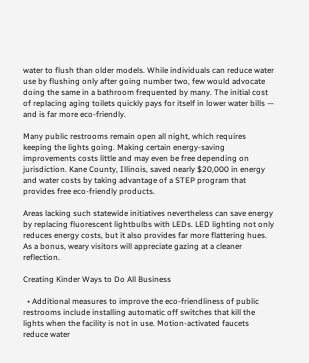water to flush than older models. While individuals can reduce water use by flushing only after going number two, few would advocate doing the same in a bathroom frequented by many. The initial cost of replacing aging toilets quickly pays for itself in lower water bills — and is far more eco-friendly.

Many public restrooms remain open all night, which requires keeping the lights going. Making certain energy-saving improvements costs little and may even be free depending on jurisdiction. Kane County, Illinois, saved nearly $20,000 in energy and water costs by taking advantage of a STEP program that provides free eco-friendly products.

Areas lacking such statewide initiatives nevertheless can save energy by replacing fluorescent lightbulbs with LEDs. LED lighting not only reduces energy costs, but it also provides far more flattering hues. As a bonus, weary visitors will appreciate gazing at a cleaner reflection.

Creating Kinder Ways to Do All Business

  • Additional measures to improve the eco-friendliness of public restrooms include installing automatic off switches that kill the lights when the facility is not in use. Motion-activated faucets reduce water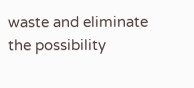waste and eliminate the possibility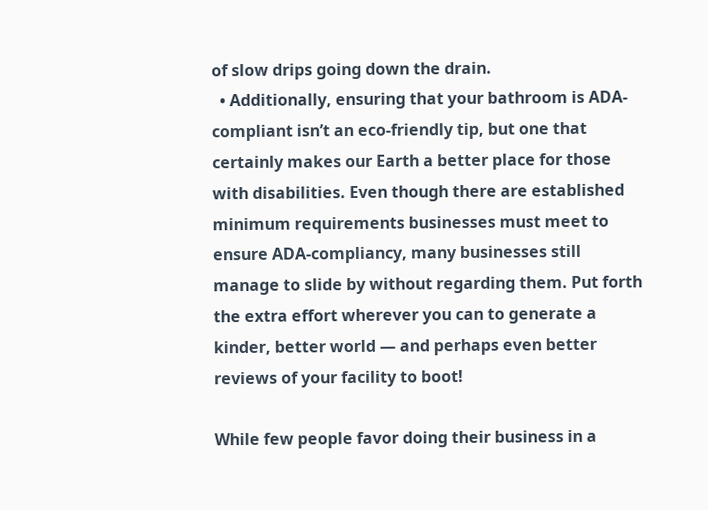of slow drips going down the drain.
  • Additionally, ensuring that your bathroom is ADA-compliant isn’t an eco-friendly tip, but one that certainly makes our Earth a better place for those with disabilities. Even though there are established minimum requirements businesses must meet to ensure ADA-compliancy, many businesses still manage to slide by without regarding them. Put forth the extra effort wherever you can to generate a kinder, better world — and perhaps even better reviews of your facility to boot!

While few people favor doing their business in a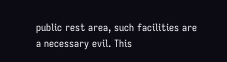public rest area, such facilities are a necessary evil. This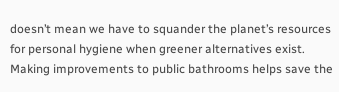doesn’t mean we have to squander the planet’s resources for personal hygiene when greener alternatives exist. Making improvements to public bathrooms helps save the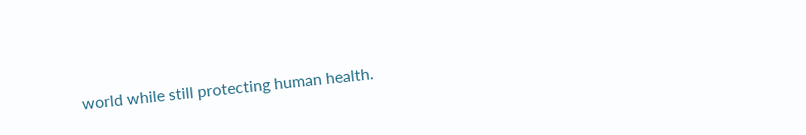world while still protecting human health.